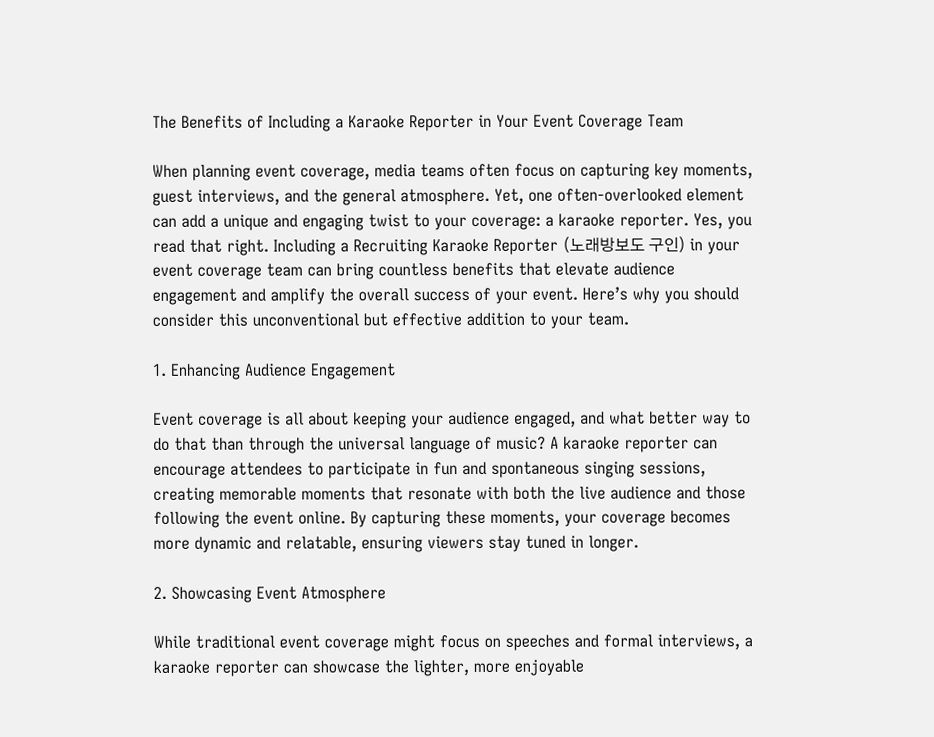The Benefits of Including a Karaoke Reporter in Your Event Coverage Team

When planning event coverage, media teams often focus on capturing key moments, guest interviews, and the general atmosphere. Yet, one often-overlooked element can add a unique and engaging twist to your coverage: a karaoke reporter. Yes, you read that right. Including a Recruiting Karaoke Reporter (노래방보도 구인) in your event coverage team can bring countless benefits that elevate audience engagement and amplify the overall success of your event. Here’s why you should consider this unconventional but effective addition to your team.

1. Enhancing Audience Engagement

Event coverage is all about keeping your audience engaged, and what better way to do that than through the universal language of music? A karaoke reporter can encourage attendees to participate in fun and spontaneous singing sessions, creating memorable moments that resonate with both the live audience and those following the event online. By capturing these moments, your coverage becomes more dynamic and relatable, ensuring viewers stay tuned in longer.

2. Showcasing Event Atmosphere

While traditional event coverage might focus on speeches and formal interviews, a karaoke reporter can showcase the lighter, more enjoyable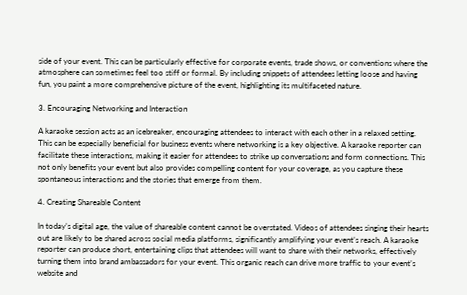side of your event. This can be particularly effective for corporate events, trade shows, or conventions where the atmosphere can sometimes feel too stiff or formal. By including snippets of attendees letting loose and having fun, you paint a more comprehensive picture of the event, highlighting its multifaceted nature.

3. Encouraging Networking and Interaction

A karaoke session acts as an icebreaker, encouraging attendees to interact with each other in a relaxed setting. This can be especially beneficial for business events where networking is a key objective. A karaoke reporter can facilitate these interactions, making it easier for attendees to strike up conversations and form connections. This not only benefits your event but also provides compelling content for your coverage, as you capture these spontaneous interactions and the stories that emerge from them.

4. Creating Shareable Content

In today’s digital age, the value of shareable content cannot be overstated. Videos of attendees singing their hearts out are likely to be shared across social media platforms, significantly amplifying your event’s reach. A karaoke reporter can produce short, entertaining clips that attendees will want to share with their networks, effectively turning them into brand ambassadors for your event. This organic reach can drive more traffic to your event’s website and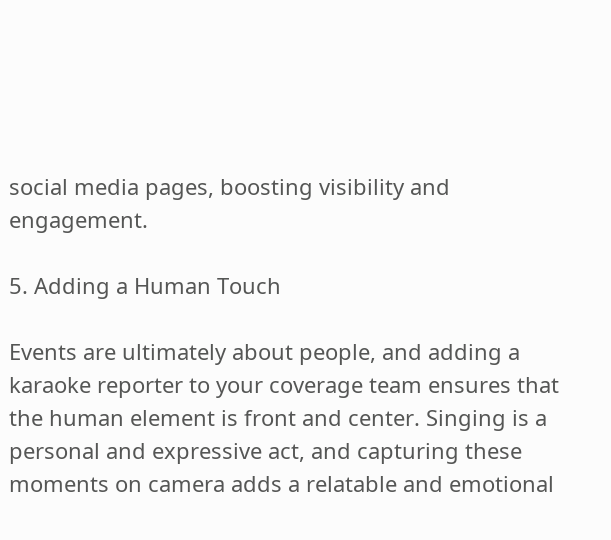social media pages, boosting visibility and engagement.

5. Adding a Human Touch

Events are ultimately about people, and adding a karaoke reporter to your coverage team ensures that the human element is front and center. Singing is a personal and expressive act, and capturing these moments on camera adds a relatable and emotional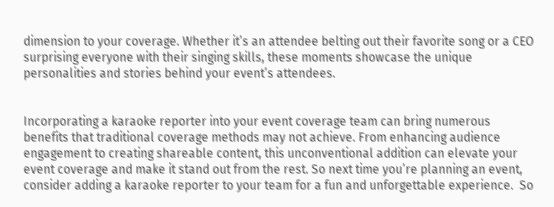dimension to your coverage. Whether it’s an attendee belting out their favorite song or a CEO surprising everyone with their singing skills, these moments showcase the unique personalities and stories behind your event’s attendees.


Incorporating a karaoke reporter into your event coverage team can bring numerous benefits that traditional coverage methods may not achieve. From enhancing audience engagement to creating shareable content, this unconventional addition can elevate your event coverage and make it stand out from the rest. So next time you’re planning an event, consider adding a karaoke reporter to your team for a fun and unforgettable experience.  So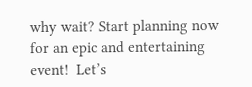why wait? Start planning now for an epic and entertaining event!  Let’s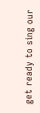get ready to sing our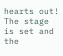hearts out!  The stage is set and the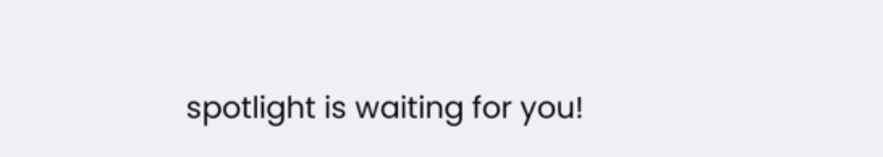spotlight is waiting for you!